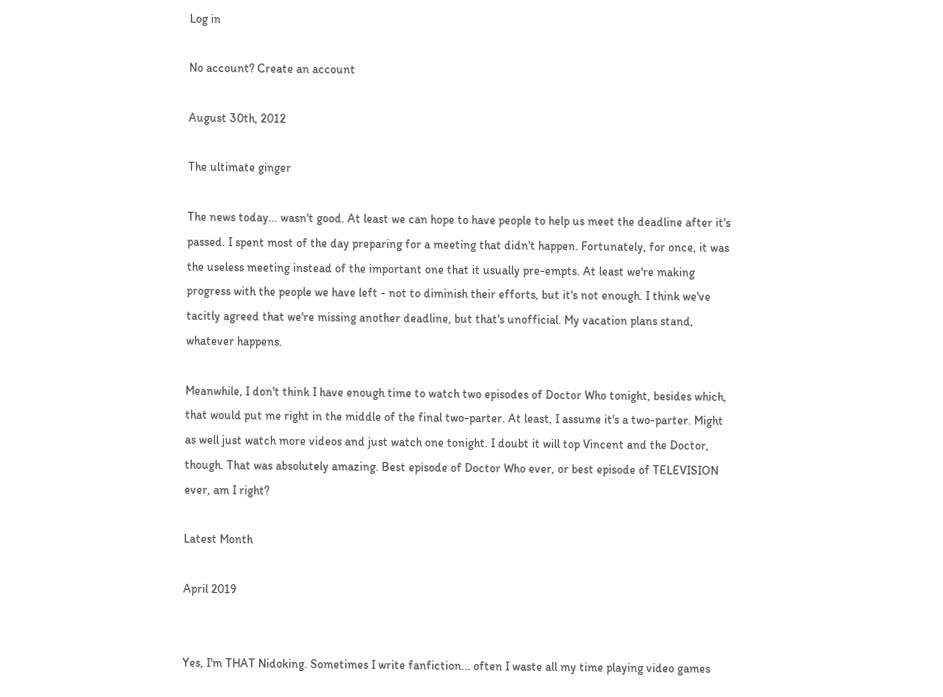Log in

No account? Create an account

August 30th, 2012

The ultimate ginger

The news today... wasn't good. At least we can hope to have people to help us meet the deadline after it's passed. I spent most of the day preparing for a meeting that didn't happen. Fortunately, for once, it was the useless meeting instead of the important one that it usually pre-empts. At least we're making progress with the people we have left - not to diminish their efforts, but it's not enough. I think we've tacitly agreed that we're missing another deadline, but that's unofficial. My vacation plans stand, whatever happens.

Meanwhile, I don't think I have enough time to watch two episodes of Doctor Who tonight, besides which, that would put me right in the middle of the final two-parter. At least, I assume it's a two-parter. Might as well just watch more videos and just watch one tonight. I doubt it will top Vincent and the Doctor, though. That was absolutely amazing. Best episode of Doctor Who ever, or best episode of TELEVISION ever, am I right?

Latest Month

April 2019


Yes, I'm THAT Nidoking. Sometimes I write fanfiction... often I waste all my time playing video games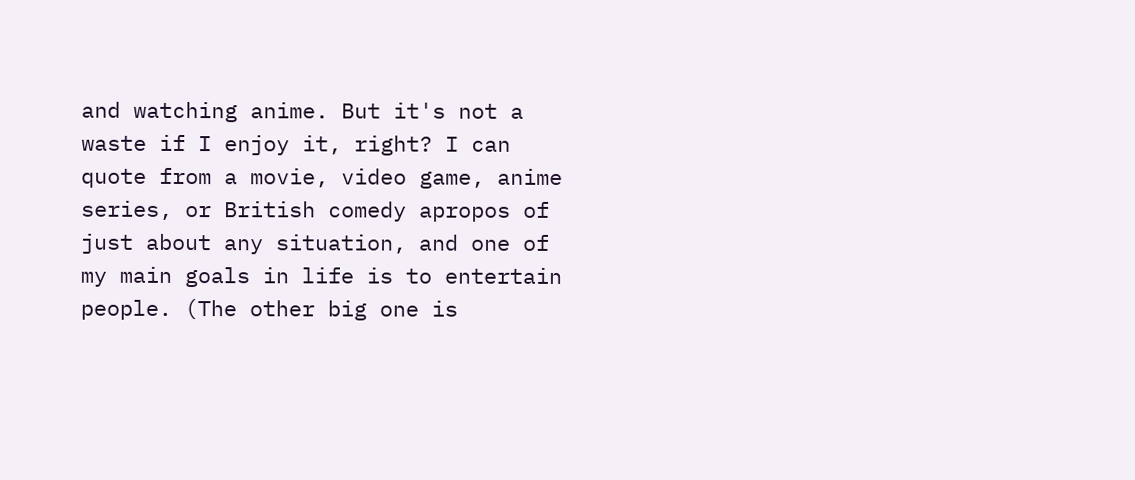and watching anime. But it's not a waste if I enjoy it, right? I can quote from a movie, video game, anime series, or British comedy apropos of just about any situation, and one of my main goals in life is to entertain people. (The other big one is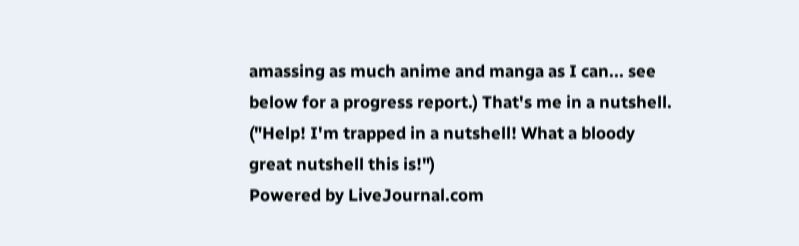amassing as much anime and manga as I can... see below for a progress report.) That's me in a nutshell. ("Help! I'm trapped in a nutshell! What a bloody great nutshell this is!")
Powered by LiveJournal.com